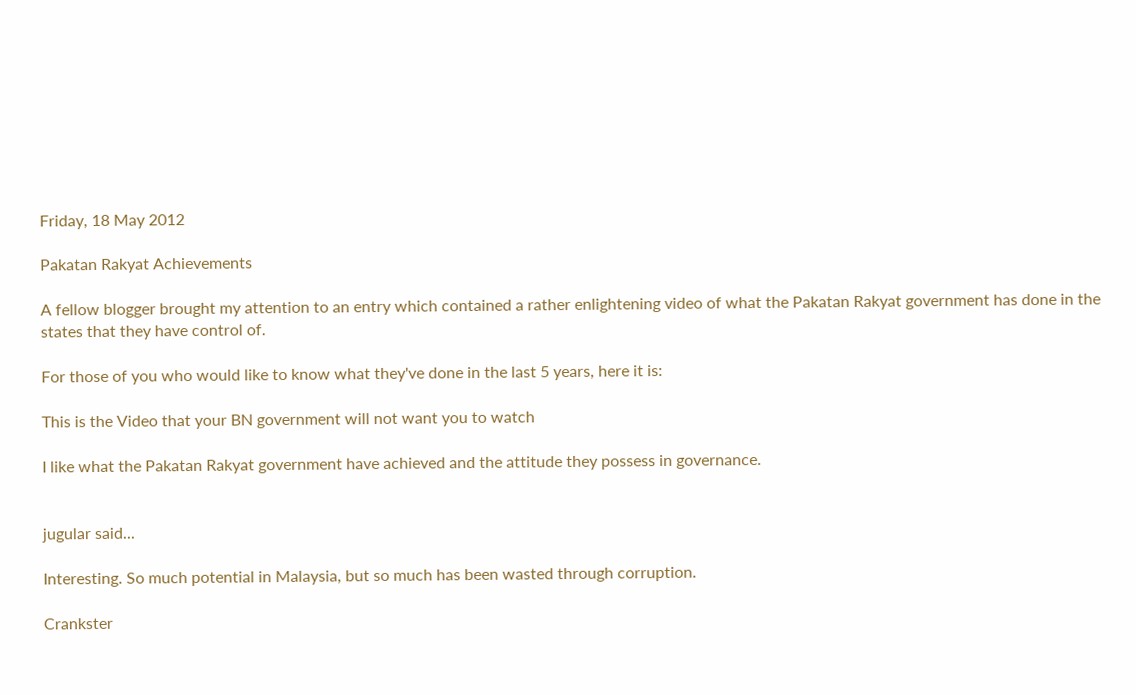Friday, 18 May 2012

Pakatan Rakyat Achievements

A fellow blogger brought my attention to an entry which contained a rather enlightening video of what the Pakatan Rakyat government has done in the states that they have control of.

For those of you who would like to know what they've done in the last 5 years, here it is:

This is the Video that your BN government will not want you to watch

I like what the Pakatan Rakyat government have achieved and the attitude they possess in governance.


jugular said...

Interesting. So much potential in Malaysia, but so much has been wasted through corruption.

Crankster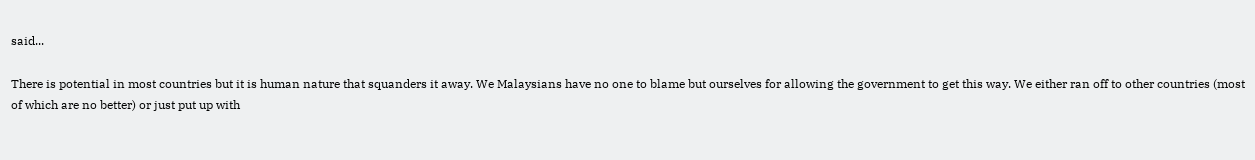said...

There is potential in most countries but it is human nature that squanders it away. We Malaysians have no one to blame but ourselves for allowing the government to get this way. We either ran off to other countries (most of which are no better) or just put up with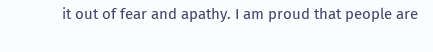it out of fear and apathy. I am proud that people are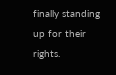finally standing up for their rights.